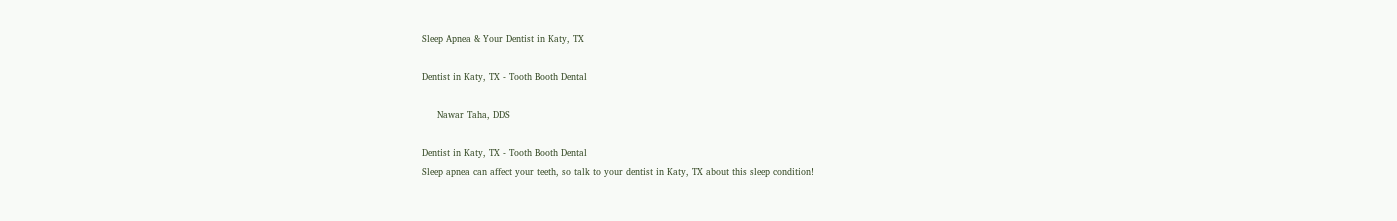Sleep Apnea & Your Dentist in Katy, TX

Dentist in Katy, TX - Tooth Booth Dental

     Nawar Taha, DDS

Dentist in Katy, TX - Tooth Booth Dental
Sleep apnea can affect your teeth, so talk to your dentist in Katy, TX about this sleep condition!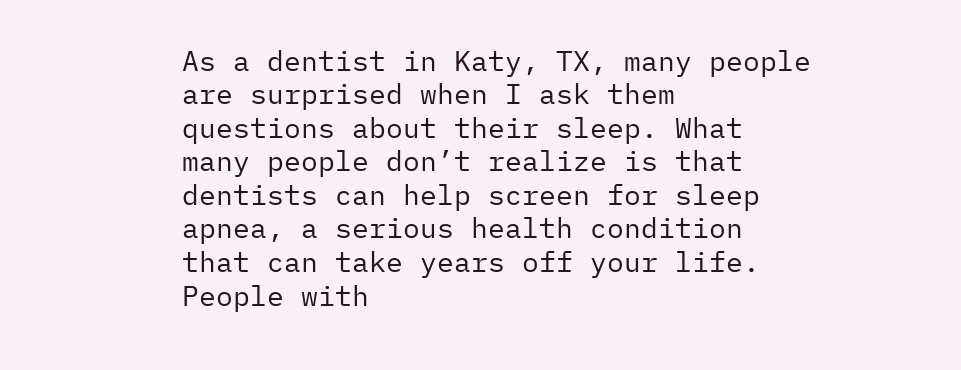As a dentist in Katy, TX, many people are surprised when I ask them questions about their sleep. What many people don’t realize is that dentists can help screen for sleep apnea, a serious health condition that can take years off your life. People with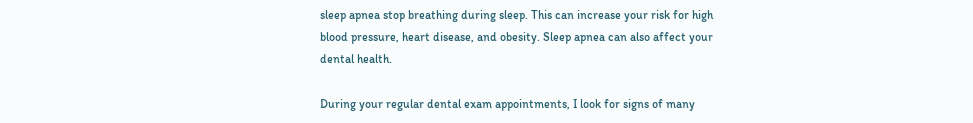sleep apnea stop breathing during sleep. This can increase your risk for high blood pressure, heart disease, and obesity. Sleep apnea can also affect your dental health.

During your regular dental exam appointments, I look for signs of many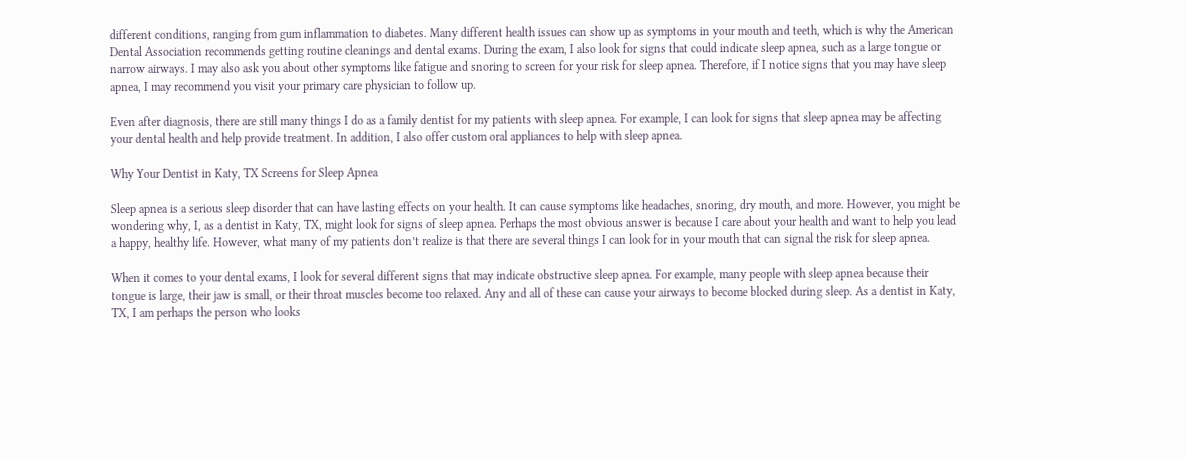different conditions, ranging from gum inflammation to diabetes. Many different health issues can show up as symptoms in your mouth and teeth, which is why the American Dental Association recommends getting routine cleanings and dental exams. During the exam, I also look for signs that could indicate sleep apnea, such as a large tongue or narrow airways. I may also ask you about other symptoms like fatigue and snoring to screen for your risk for sleep apnea. Therefore, if I notice signs that you may have sleep apnea, I may recommend you visit your primary care physician to follow up.

Even after diagnosis, there are still many things I do as a family dentist for my patients with sleep apnea. For example, I can look for signs that sleep apnea may be affecting your dental health and help provide treatment. In addition, I also offer custom oral appliances to help with sleep apnea.

Why Your Dentist in Katy, TX Screens for Sleep Apnea

Sleep apnea is a serious sleep disorder that can have lasting effects on your health. It can cause symptoms like headaches, snoring, dry mouth, and more. However, you might be wondering why, I, as a dentist in Katy, TX, might look for signs of sleep apnea. Perhaps the most obvious answer is because I care about your health and want to help you lead a happy, healthy life. However, what many of my patients don’t realize is that there are several things I can look for in your mouth that can signal the risk for sleep apnea.

When it comes to your dental exams, I look for several different signs that may indicate obstructive sleep apnea. For example, many people with sleep apnea because their tongue is large, their jaw is small, or their throat muscles become too relaxed. Any and all of these can cause your airways to become blocked during sleep. As a dentist in Katy, TX, I am perhaps the person who looks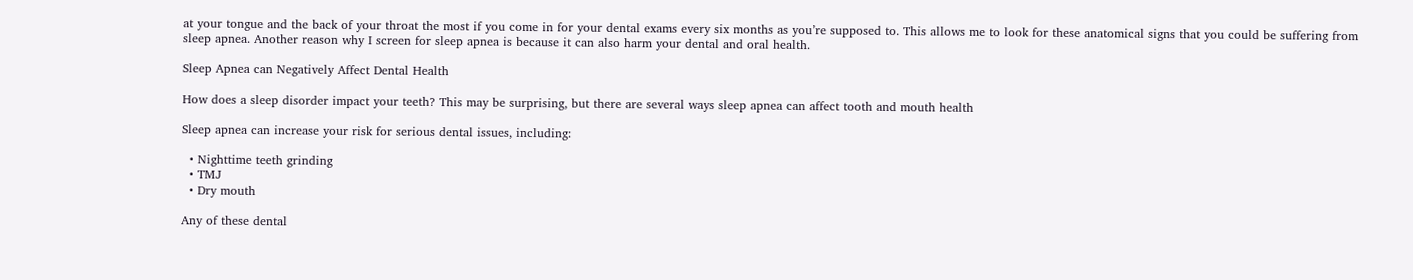at your tongue and the back of your throat the most if you come in for your dental exams every six months as you’re supposed to. This allows me to look for these anatomical signs that you could be suffering from sleep apnea. Another reason why I screen for sleep apnea is because it can also harm your dental and oral health.

Sleep Apnea can Negatively Affect Dental Health

How does a sleep disorder impact your teeth? This may be surprising, but there are several ways sleep apnea can affect tooth and mouth health

Sleep apnea can increase your risk for serious dental issues, including:

  • Nighttime teeth grinding
  • TMJ
  • Dry mouth

Any of these dental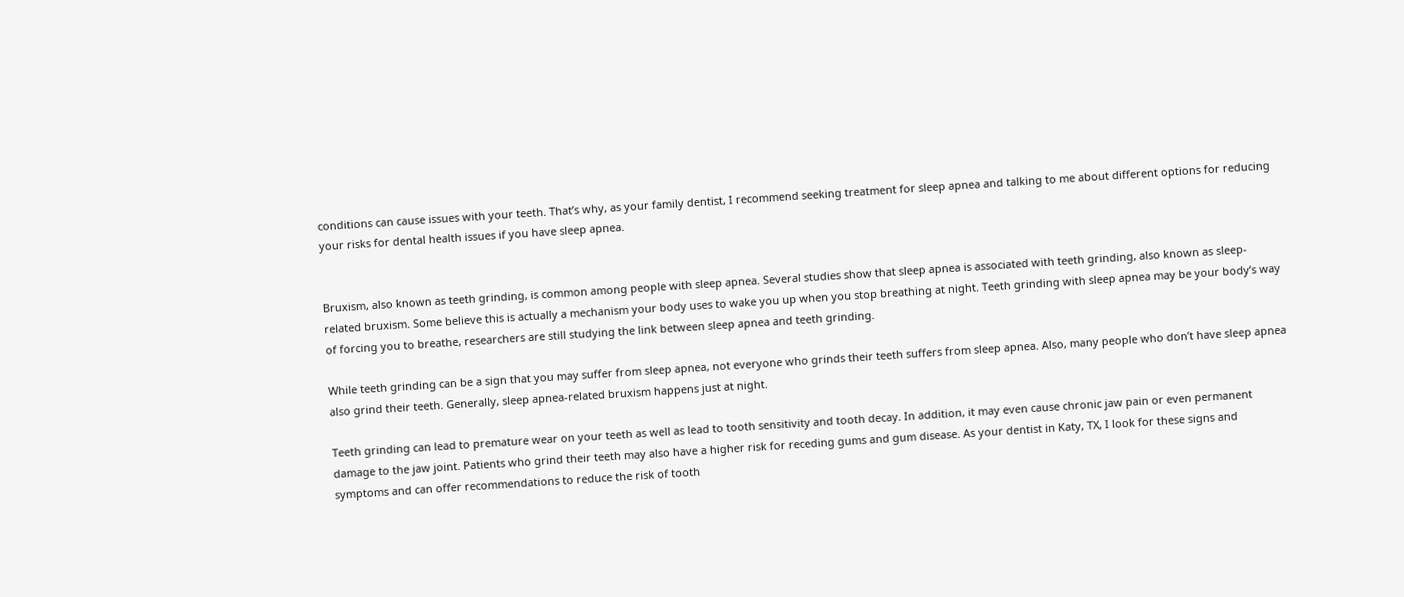conditions can cause issues with your teeth. That’s why, as your family dentist, I recommend seeking treatment for sleep apnea and talking to me about different options for reducing your risks for dental health issues if you have sleep apnea.


Bruxism, also known as teeth grinding, is common among people with sleep apnea. Several studies show that sleep apnea is associated with teeth grinding, also known as sleep-related bruxism. Some believe this is actually a mechanism your body uses to wake you up when you stop breathing at night. Teeth grinding with sleep apnea may be your body’s way of forcing you to breathe, researchers are still studying the link between sleep apnea and teeth grinding.

While teeth grinding can be a sign that you may suffer from sleep apnea, not everyone who grinds their teeth suffers from sleep apnea. Also, many people who don’t have sleep apnea also grind their teeth. Generally, sleep apnea-related bruxism happens just at night.

Teeth grinding can lead to premature wear on your teeth as well as lead to tooth sensitivity and tooth decay. In addition, it may even cause chronic jaw pain or even permanent damage to the jaw joint. Patients who grind their teeth may also have a higher risk for receding gums and gum disease. As your dentist in Katy, TX, I look for these signs and symptoms and can offer recommendations to reduce the risk of tooth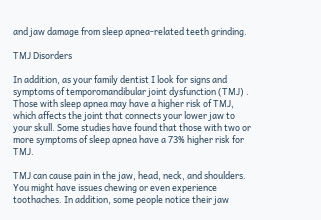and jaw damage from sleep apnea-related teeth grinding.

TMJ Disorders

In addition, as your family dentist I look for signs and symptoms of temporomandibular joint dysfunction (TMJ) . Those with sleep apnea may have a higher risk of TMJ, which affects the joint that connects your lower jaw to your skull. Some studies have found that those with two or more symptoms of sleep apnea have a 73% higher risk for TMJ.

TMJ can cause pain in the jaw, head, neck, and shoulders. You might have issues chewing or even experience toothaches. In addition, some people notice their jaw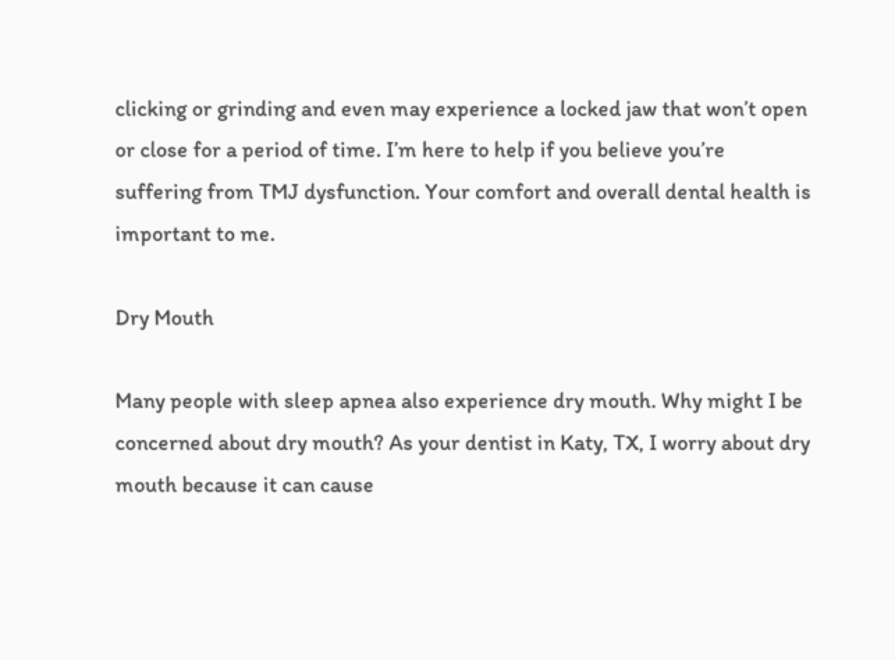clicking or grinding and even may experience a locked jaw that won’t open or close for a period of time. I’m here to help if you believe you’re suffering from TMJ dysfunction. Your comfort and overall dental health is important to me.

Dry Mouth

Many people with sleep apnea also experience dry mouth. Why might I be concerned about dry mouth? As your dentist in Katy, TX, I worry about dry mouth because it can cause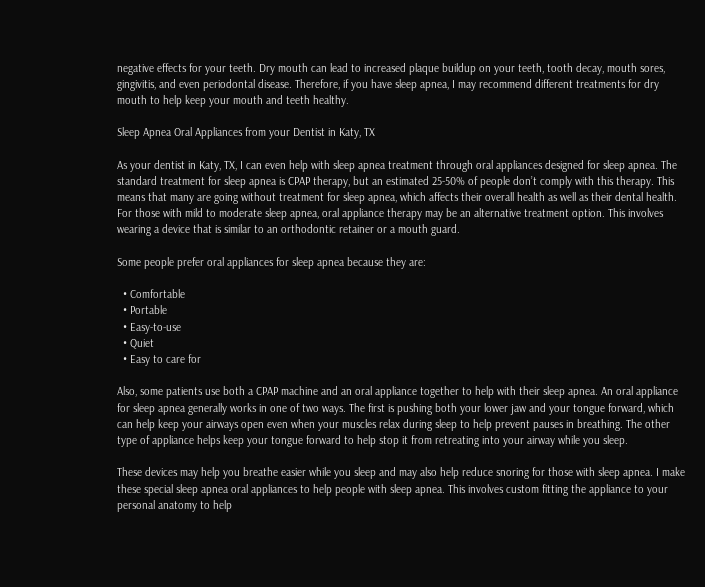negative effects for your teeth. Dry mouth can lead to increased plaque buildup on your teeth, tooth decay, mouth sores, gingivitis, and even periodontal disease. Therefore, if you have sleep apnea, I may recommend different treatments for dry mouth to help keep your mouth and teeth healthy.

Sleep Apnea Oral Appliances from your Dentist in Katy, TX

As your dentist in Katy, TX, I can even help with sleep apnea treatment through oral appliances designed for sleep apnea. The standard treatment for sleep apnea is CPAP therapy, but an estimated 25-50% of people don’t comply with this therapy. This means that many are going without treatment for sleep apnea, which affects their overall health as well as their dental health. For those with mild to moderate sleep apnea, oral appliance therapy may be an alternative treatment option. This involves wearing a device that is similar to an orthodontic retainer or a mouth guard.

Some people prefer oral appliances for sleep apnea because they are:

  • Comfortable
  • Portable
  • Easy-to-use
  • Quiet
  • Easy to care for

Also, some patients use both a CPAP machine and an oral appliance together to help with their sleep apnea. An oral appliance for sleep apnea generally works in one of two ways. The first is pushing both your lower jaw and your tongue forward, which can help keep your airways open even when your muscles relax during sleep to help prevent pauses in breathing. The other type of appliance helps keep your tongue forward to help stop it from retreating into your airway while you sleep.

These devices may help you breathe easier while you sleep and may also help reduce snoring for those with sleep apnea. I make these special sleep apnea oral appliances to help people with sleep apnea. This involves custom fitting the appliance to your personal anatomy to help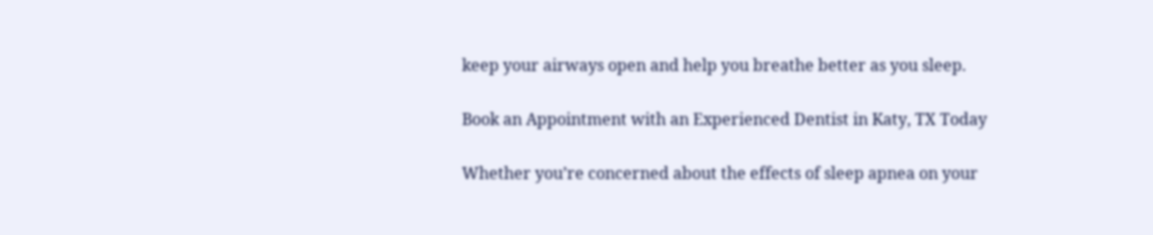keep your airways open and help you breathe better as you sleep.

Book an Appointment with an Experienced Dentist in Katy, TX Today

Whether you’re concerned about the effects of sleep apnea on your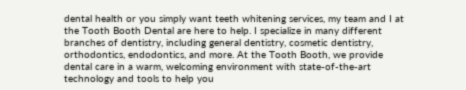dental health or you simply want teeth whitening services, my team and I at the Tooth Booth Dental are here to help. I specialize in many different branches of dentistry, including general dentistry, cosmetic dentistry, orthodontics, endodontics, and more. At the Tooth Booth, we provide dental care in a warm, welcoming environment with state-of-the-art technology and tools to help you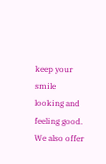keep your smile looking and feeling good. We also offer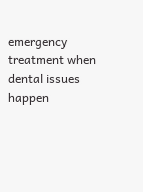emergency treatment when dental issues happen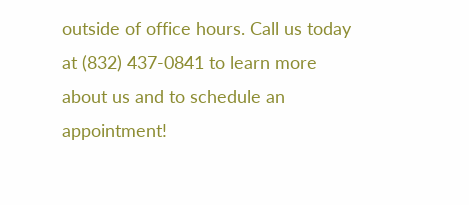outside of office hours. Call us today at (832) 437-0841 to learn more about us and to schedule an appointment!